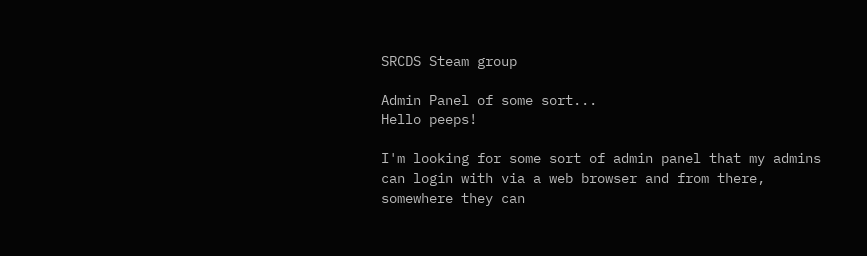SRCDS Steam group

Admin Panel of some sort...
Hello peeps!

I'm looking for some sort of admin panel that my admins can login with via a web browser and from there, somewhere they can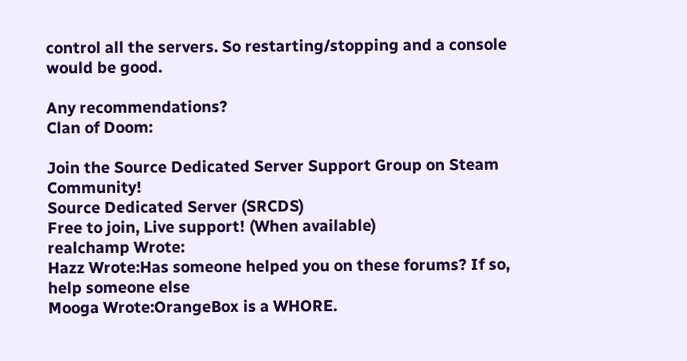control all the servers. So restarting/stopping and a console would be good.

Any recommendations?
Clan of Doom:

Join the Source Dedicated Server Support Group on Steam Community!
Source Dedicated Server (SRCDS)
Free to join, Live support! (When available)
realchamp Wrote:
Hazz Wrote:Has someone helped you on these forums? If so, help someone else
Mooga Wrote:OrangeBox is a WHORE.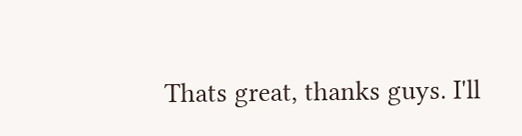Thats great, thanks guys. I'll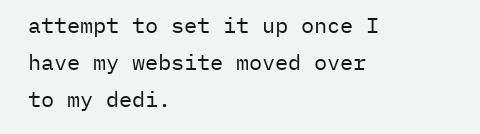attempt to set it up once I have my website moved over to my dedi.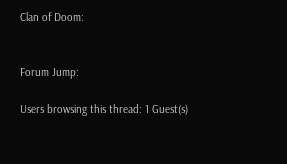Clan of Doom:


Forum Jump:

Users browsing this thread: 1 Guest(s)